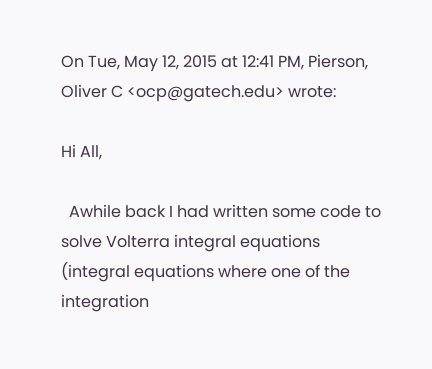On Tue, May 12, 2015 at 12:41 PM, Pierson, Oliver C <ocp@gatech.edu> wrote:

Hi All,

  Awhile back I had written some code to solve Volterra integral equations (integral equations where one of the integration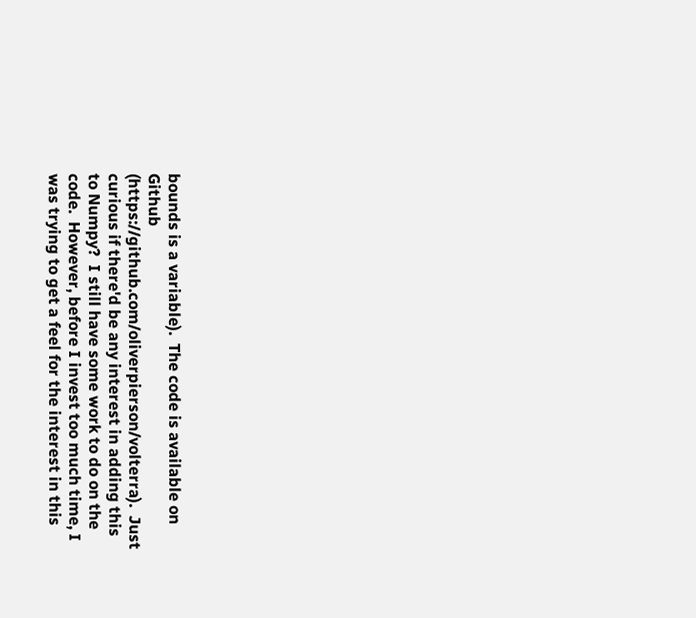bounds is a variable).  The code is available on Github (https://github.com/oliverpierson/volterra).  Just curious if there'd be any interest in adding this to Numpy?  I still have some work to do on the code.  However, before I invest too much time, I was trying to get a feel for the interest in this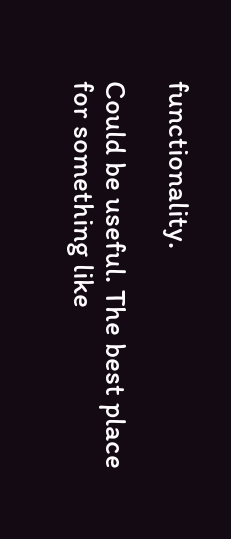functionality.

Could be useful. The best place for something like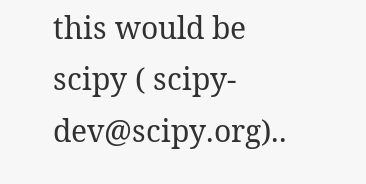this would be scipy ( scipy-dev@scipy.org)..